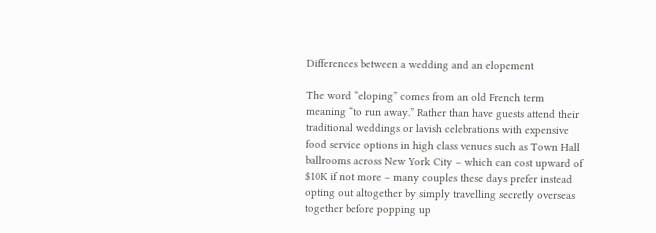Differences between a wedding and an elopement

The word “eloping” comes from an old French term meaning “to run away.” Rather than have guests attend their traditional weddings or lavish celebrations with expensive food service options in high class venues such as Town Hall ballrooms across New York City – which can cost upward of $10K if not more – many couples these days prefer instead opting out altogether by simply travelling secretly overseas together before popping up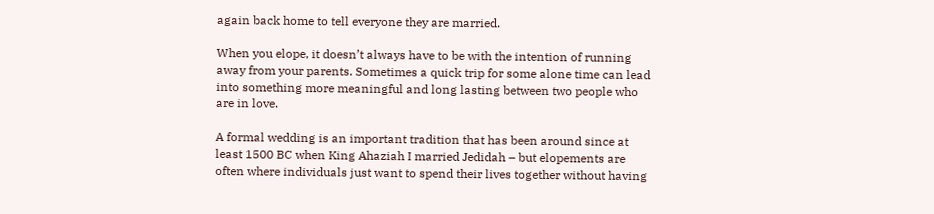again back home to tell everyone they are married.

When you elope, it doesn’t always have to be with the intention of running away from your parents. Sometimes a quick trip for some alone time can lead into something more meaningful and long lasting between two people who are in love.

A formal wedding is an important tradition that has been around since at least 1500 BC when King Ahaziah I married Jedidah – but elopements are often where individuals just want to spend their lives together without having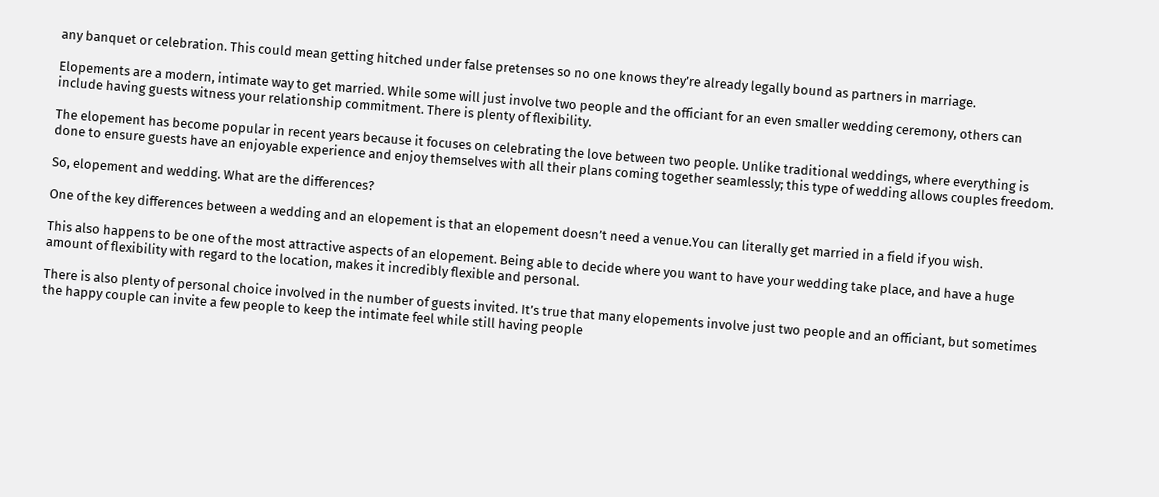any banquet or celebration. This could mean getting hitched under false pretenses so no one knows they’re already legally bound as partners in marriage.

Elopements are a modern, intimate way to get married. While some will just involve two people and the officiant for an even smaller wedding ceremony, others can include having guests witness your relationship commitment. There is plenty of flexibility.

The elopement has become popular in recent years because it focuses on celebrating the love between two people. Unlike traditional weddings, where everything is done to ensure guests have an enjoyable experience and enjoy themselves with all their plans coming together seamlessly; this type of wedding allows couples freedom.

So, elopement and wedding. What are the differences?

One of the key differences between a wedding and an elopement is that an elopement doesn’t need a venue.You can literally get married in a field if you wish.

This also happens to be one of the most attractive aspects of an elopement. Being able to decide where you want to have your wedding take place, and have a huge amount of flexibility with regard to the location, makes it incredibly flexible and personal.

There is also plenty of personal choice involved in the number of guests invited. It’s true that many elopements involve just two people and an officiant, but sometimes the happy couple can invite a few people to keep the intimate feel while still having people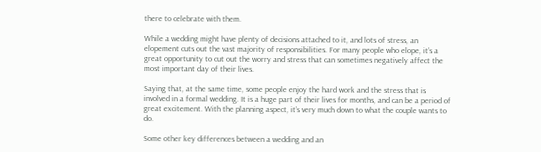there to celebrate with them.

While a wedding might have plenty of decisions attached to it, and lots of stress, an elopement cuts out the vast majority of responsibilities. For many people who elope, it’s a great opportunity to cut out the worry and stress that can sometimes negatively affect the most important day of their lives.

Saying that, at the same time, some people enjoy the hard work and the stress that is involved in a formal wedding. It is a huge part of their lives for months, and can be a period of great excitement. With the planning aspect, it’s very much down to what the couple wants to do.

Some other key differences between a wedding and an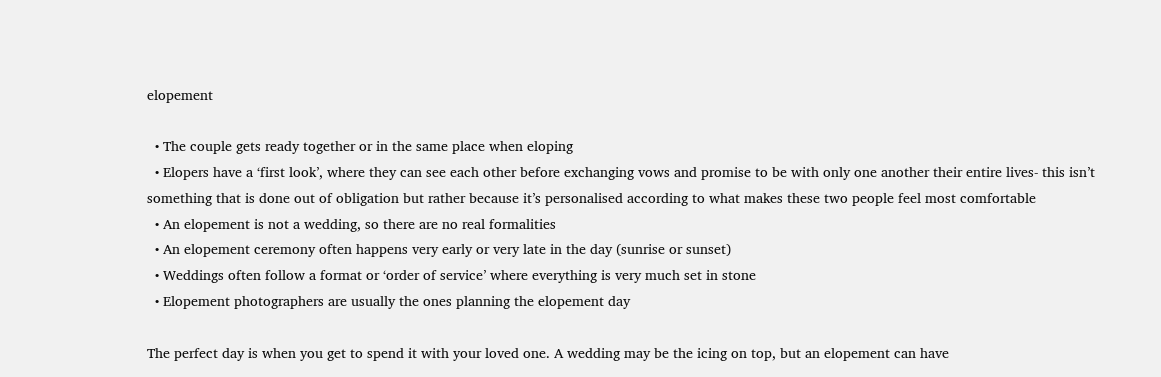elopement

  • The couple gets ready together or in the same place when eloping
  • Elopers have a ‘first look’, where they can see each other before exchanging vows and promise to be with only one another their entire lives- this isn’t something that is done out of obligation but rather because it’s personalised according to what makes these two people feel most comfortable
  • An elopement is not a wedding, so there are no real formalities
  • An elopement ceremony often happens very early or very late in the day (sunrise or sunset)
  • Weddings often follow a format or ‘order of service’ where everything is very much set in stone
  • Elopement photographers are usually the ones planning the elopement day

The perfect day is when you get to spend it with your loved one. A wedding may be the icing on top, but an elopement can have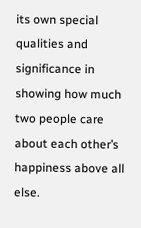its own special qualities and significance in showing how much two people care about each other’s happiness above all else.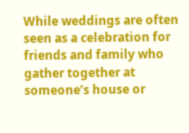While weddings are often seen as a celebration for friends and family who gather together at someone’s house or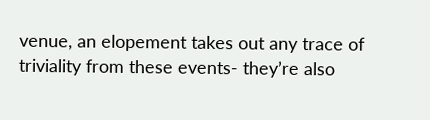venue, an elopement takes out any trace of triviality from these events- they’re also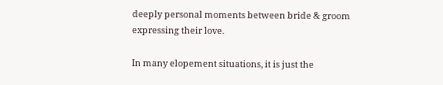deeply personal moments between bride & groom expressing their love.

In many elopement situations, it is just the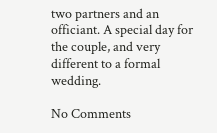two partners and an officiant. A special day for the couple, and very different to a formal wedding.

No Comments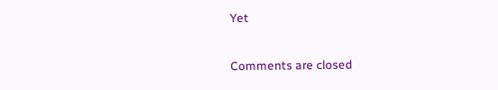Yet

Comments are closed